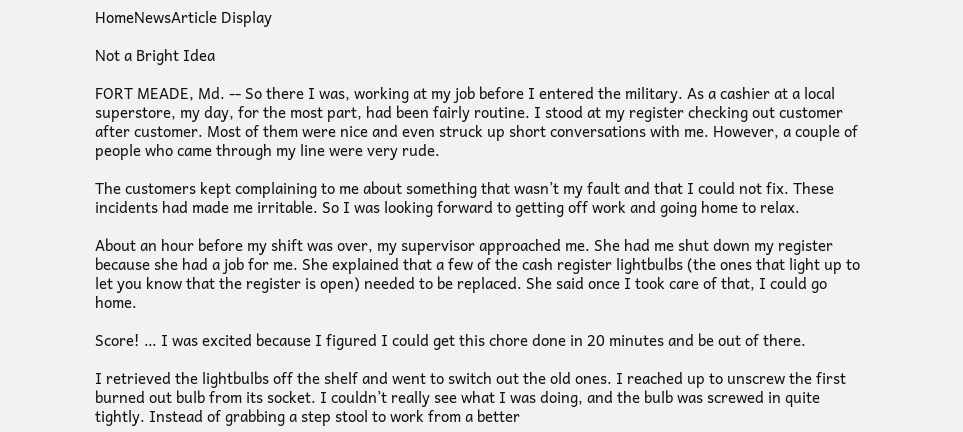HomeNewsArticle Display

Not a Bright Idea

FORT MEADE, Md. -- So there I was, working at my job before I entered the military. As a cashier at a local superstore, my day, for the most part, had been fairly routine. I stood at my register checking out customer after customer. Most of them were nice and even struck up short conversations with me. However, a couple of people who came through my line were very rude.

The customers kept complaining to me about something that wasn’t my fault and that I could not fix. These incidents had made me irritable. So I was looking forward to getting off work and going home to relax.

About an hour before my shift was over, my supervisor approached me. She had me shut down my register because she had a job for me. She explained that a few of the cash register lightbulbs (the ones that light up to let you know that the register is open) needed to be replaced. She said once I took care of that, I could go home.

Score! … I was excited because I figured I could get this chore done in 20 minutes and be out of there.

I retrieved the lightbulbs off the shelf and went to switch out the old ones. I reached up to unscrew the first burned out bulb from its socket. I couldn’t really see what I was doing, and the bulb was screwed in quite tightly. Instead of grabbing a step stool to work from a better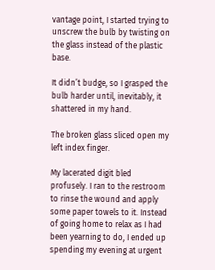vantage point, I started trying to unscrew the bulb by twisting on the glass instead of the plastic base.

It didn’t budge, so I grasped the bulb harder until, inevitably, it shattered in my hand.

The broken glass sliced open my left index finger.

My lacerated digit bled profusely. I ran to the restroom to rinse the wound and apply some paper towels to it. Instead of going home to relax as I had been yearning to do, I ended up spending my evening at urgent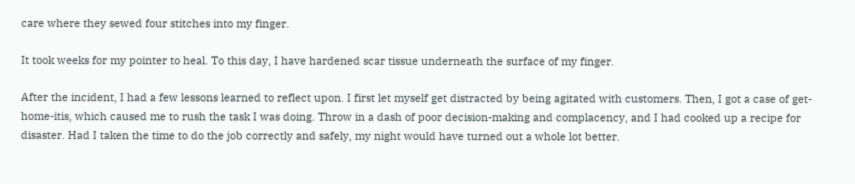care where they sewed four stitches into my finger.

It took weeks for my pointer to heal. To this day, I have hardened scar tissue underneath the surface of my finger.

After the incident, I had a few lessons learned to reflect upon. I first let myself get distracted by being agitated with customers. Then, I got a case of get-home-itis, which caused me to rush the task I was doing. Throw in a dash of poor decision-making and complacency, and I had cooked up a recipe for disaster. Had I taken the time to do the job correctly and safely, my night would have turned out a whole lot better.